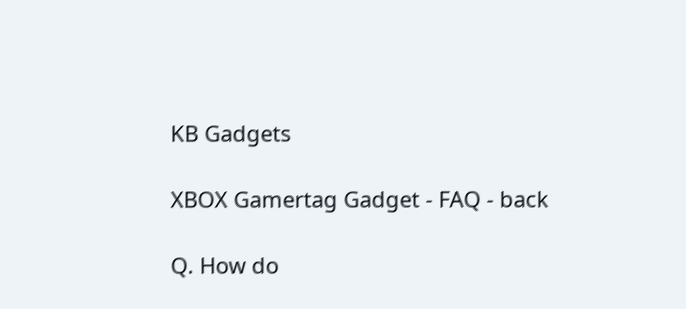KB Gadgets

XBOX Gamertag Gadget - FAQ - back

Q. How do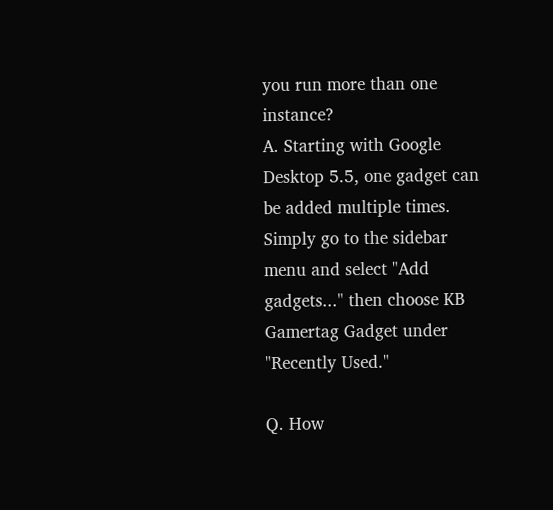you run more than one instance?
A. Starting with Google Desktop 5.5, one gadget can be added multiple times. Simply go to the sidebar menu and select "Add gadgets..." then choose KB Gamertag Gadget under "Recently Used."

Q. How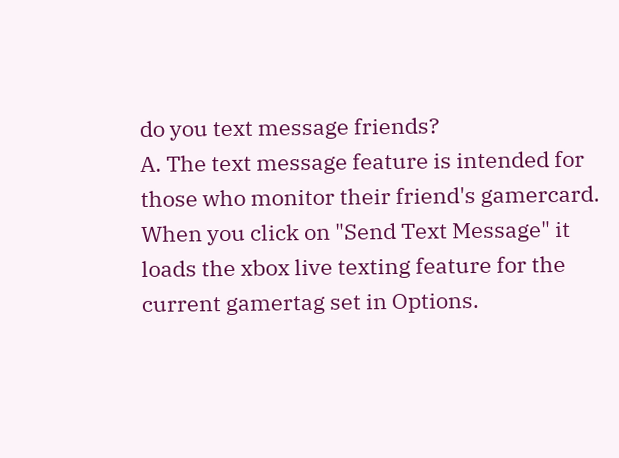do you text message friends?
A. The text message feature is intended for those who monitor their friend's gamercard. When you click on "Send Text Message" it loads the xbox live texting feature for the current gamertag set in Options.